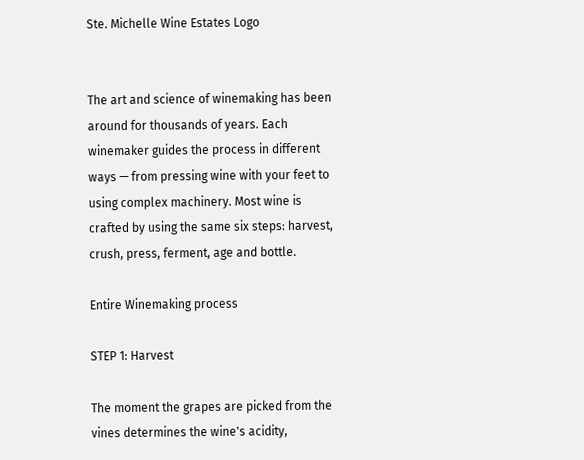Ste. Michelle Wine Estates Logo


The art and science of winemaking has been around for thousands of years. Each winemaker guides the process in different ways — from pressing wine with your feet to using complex machinery. Most wine is crafted by using the same six steps: harvest, crush, press, ferment, age and bottle.

Entire Winemaking process

STEP 1: Harvest

The moment the grapes are picked from the vines determines the wine's acidity,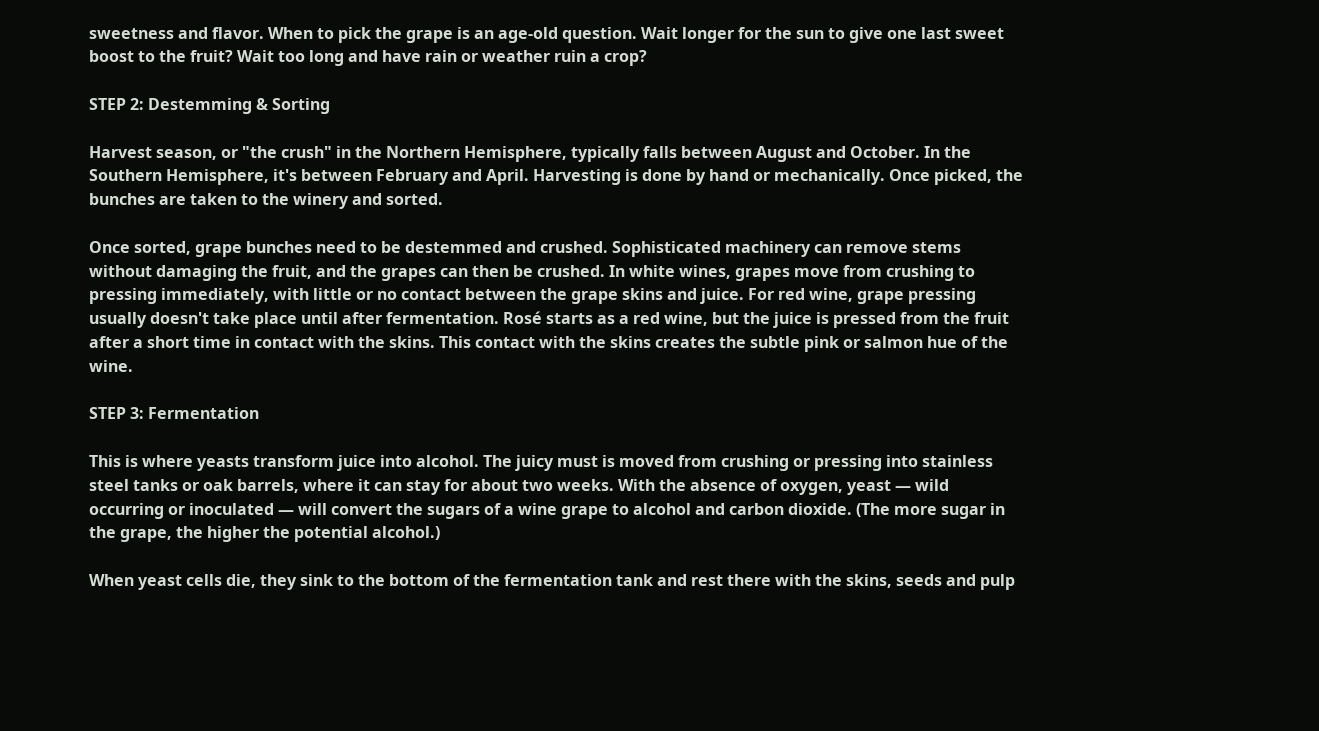sweetness and flavor. When to pick the grape is an age-old question. Wait longer for the sun to give one last sweet boost to the fruit? Wait too long and have rain or weather ruin a crop?

STEP 2: Destemming & Sorting

Harvest season, or "the crush" in the Northern Hemisphere, typically falls between August and October. In the Southern Hemisphere, it's between February and April. Harvesting is done by hand or mechanically. Once picked, the bunches are taken to the winery and sorted.

Once sorted, grape bunches need to be destemmed and crushed. Sophisticated machinery can remove stems without damaging the fruit, and the grapes can then be crushed. In white wines, grapes move from crushing to pressing immediately, with little or no contact between the grape skins and juice. For red wine, grape pressing usually doesn't take place until after fermentation. Rosé starts as a red wine, but the juice is pressed from the fruit after a short time in contact with the skins. This contact with the skins creates the subtle pink or salmon hue of the wine.

STEP 3: Fermentation

This is where yeasts transform juice into alcohol. The juicy must is moved from crushing or pressing into stainless steel tanks or oak barrels, where it can stay for about two weeks. With the absence of oxygen, yeast — wild occurring or inoculated — will convert the sugars of a wine grape to alcohol and carbon dioxide. (The more sugar in the grape, the higher the potential alcohol.)

When yeast cells die, they sink to the bottom of the fermentation tank and rest there with the skins, seeds and pulp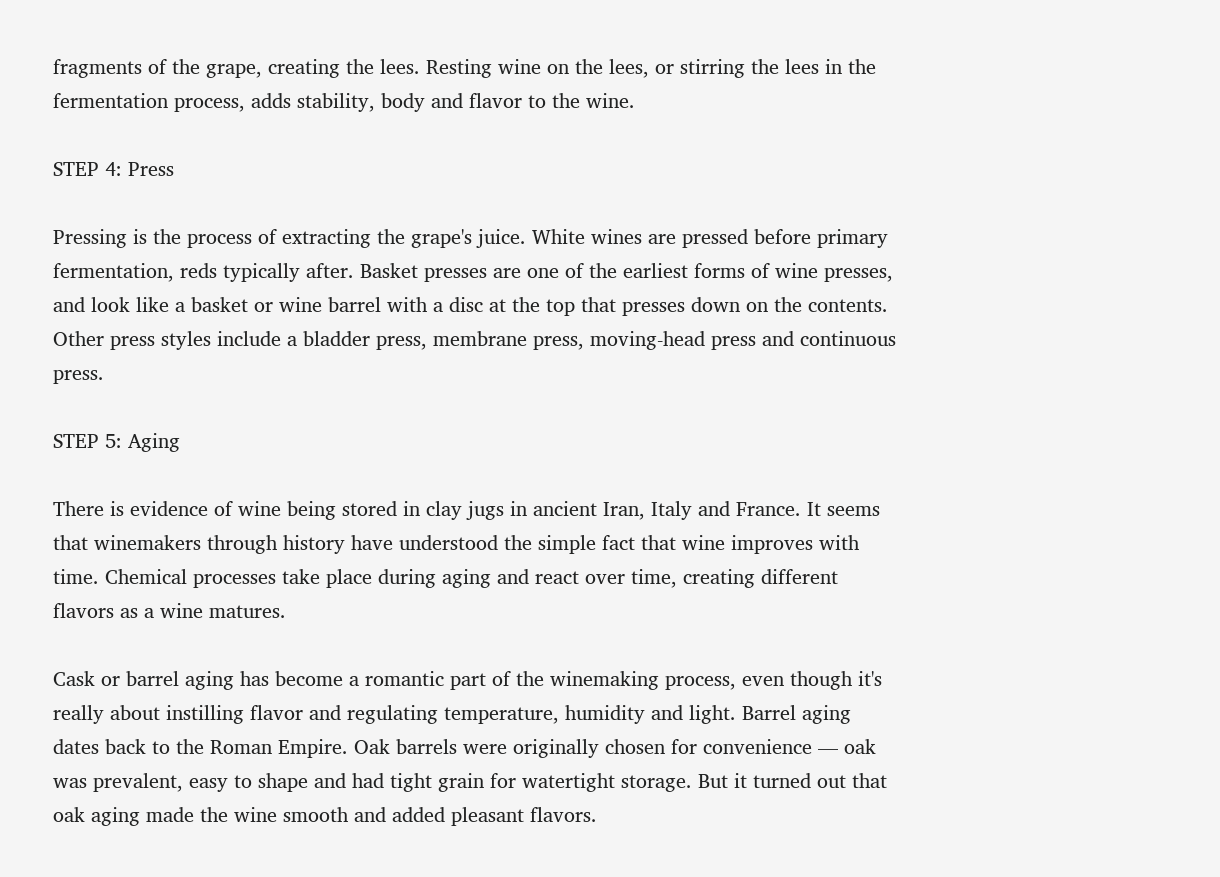fragments of the grape, creating the lees. Resting wine on the lees, or stirring the lees in the fermentation process, adds stability, body and flavor to the wine.

STEP 4: Press

Pressing is the process of extracting the grape's juice. White wines are pressed before primary fermentation, reds typically after. Basket presses are one of the earliest forms of wine presses, and look like a basket or wine barrel with a disc at the top that presses down on the contents. Other press styles include a bladder press, membrane press, moving-head press and continuous press.

STEP 5: Aging

There is evidence of wine being stored in clay jugs in ancient Iran, Italy and France. It seems that winemakers through history have understood the simple fact that wine improves with time. Chemical processes take place during aging and react over time, creating different flavors as a wine matures.

Cask or barrel aging has become a romantic part of the winemaking process, even though it's really about instilling flavor and regulating temperature, humidity and light. Barrel aging dates back to the Roman Empire. Oak barrels were originally chosen for convenience — oak was prevalent, easy to shape and had tight grain for watertight storage. But it turned out that oak aging made the wine smooth and added pleasant flavors.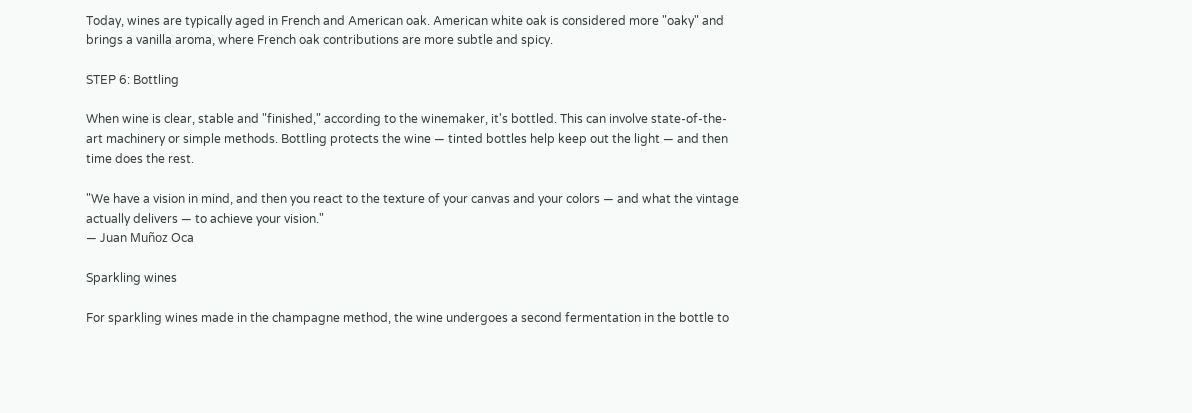Today, wines are typically aged in French and American oak. American white oak is considered more "oaky" and brings a vanilla aroma, where French oak contributions are more subtle and spicy.

STEP 6: Bottling

When wine is clear, stable and "finished," according to the winemaker, it's bottled. This can involve state-of-the-art machinery or simple methods. Bottling protects the wine — tinted bottles help keep out the light — and then time does the rest.

"We have a vision in mind, and then you react to the texture of your canvas and your colors — and what the vintage actually delivers — to achieve your vision."
— Juan Muñoz Oca

Sparkling wines

For sparkling wines made in the champagne method, the wine undergoes a second fermentation in the bottle to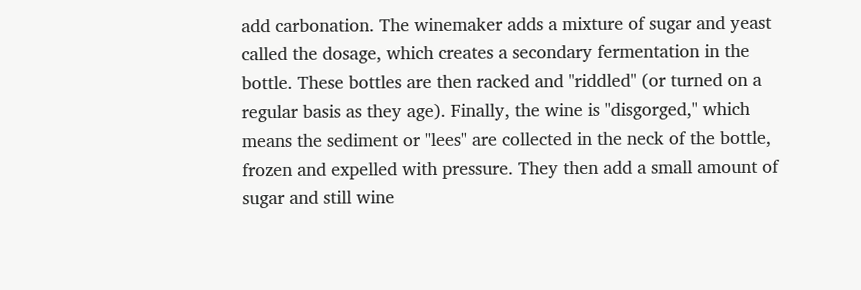add carbonation. The winemaker adds a mixture of sugar and yeast called the dosage, which creates a secondary fermentation in the bottle. These bottles are then racked and "riddled" (or turned on a regular basis as they age). Finally, the wine is "disgorged," which means the sediment or "lees" are collected in the neck of the bottle, frozen and expelled with pressure. They then add a small amount of sugar and still wine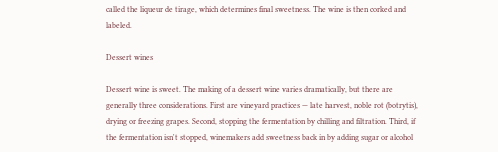called the liqueur de tirage, which determines final sweetness. The wine is then corked and labeled.

Dessert wines

Dessert wine is sweet. The making of a dessert wine varies dramatically, but there are generally three considerations. First are vineyard practices — late harvest, noble rot (botrytis), drying or freezing grapes. Second, stopping the fermentation by chilling and filtration. Third, if the fermentation isn't stopped, winemakers add sweetness back in by adding sugar or alcohol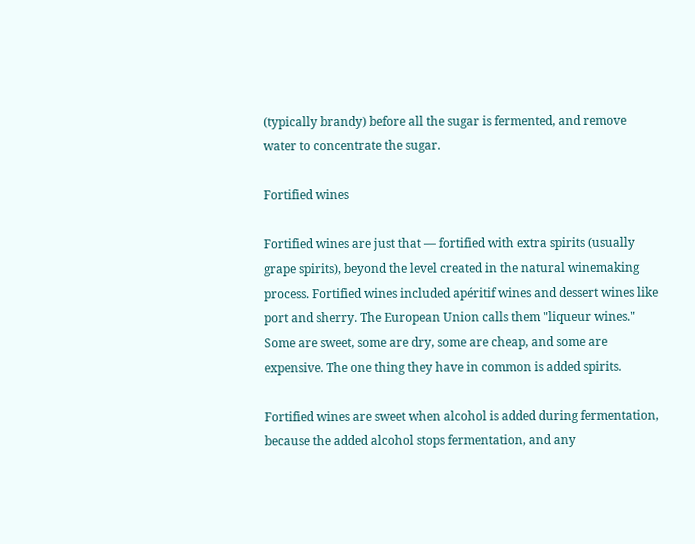(typically brandy) before all the sugar is fermented, and remove water to concentrate the sugar.

Fortified wines

Fortified wines are just that — fortified with extra spirits (usually grape spirits), beyond the level created in the natural winemaking process. Fortified wines included apéritif wines and dessert wines like port and sherry. The European Union calls them "liqueur wines." Some are sweet, some are dry, some are cheap, and some are expensive. The one thing they have in common is added spirits.

Fortified wines are sweet when alcohol is added during fermentation, because the added alcohol stops fermentation, and any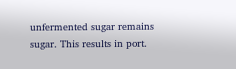unfermented sugar remains sugar. This results in port.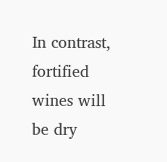In contrast, fortified wines will be dry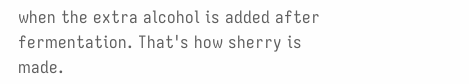when the extra alcohol is added after fermentation. That's how sherry is made.